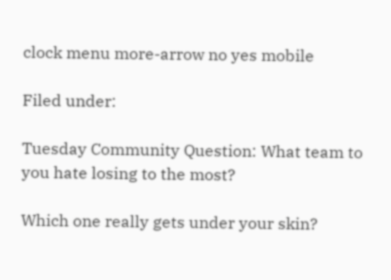clock menu more-arrow no yes mobile

Filed under:

Tuesday Community Question: What team to you hate losing to the most?

Which one really gets under your skin?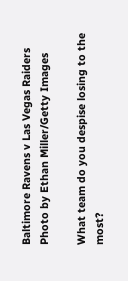Baltimore Ravens v Las Vegas Raiders
Photo by Ethan Miller/Getty Images

What team do you despise losing to the most?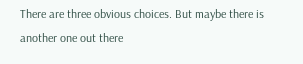There are three obvious choices. But maybe there is another one out there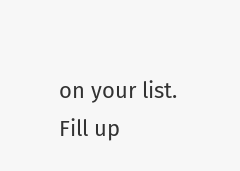on your list. Fill up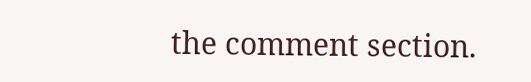the comment section.